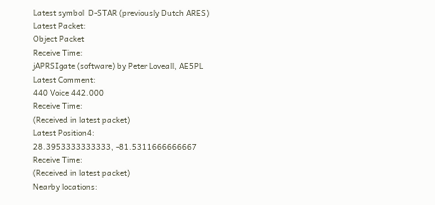Latest symbol  D-STAR (previously Dutch ARES)
Latest Packet:
Object Packet
Receive Time:
jAPRSIgate (software) by Peter Loveall, AE5PL
Latest Comment:
440 Voice 442.000
Receive Time:
(Received in latest packet)
Latest Position4:
28.3953333333333, -81.5311666666667
Receive Time:
(Received in latest packet)
Nearby locations: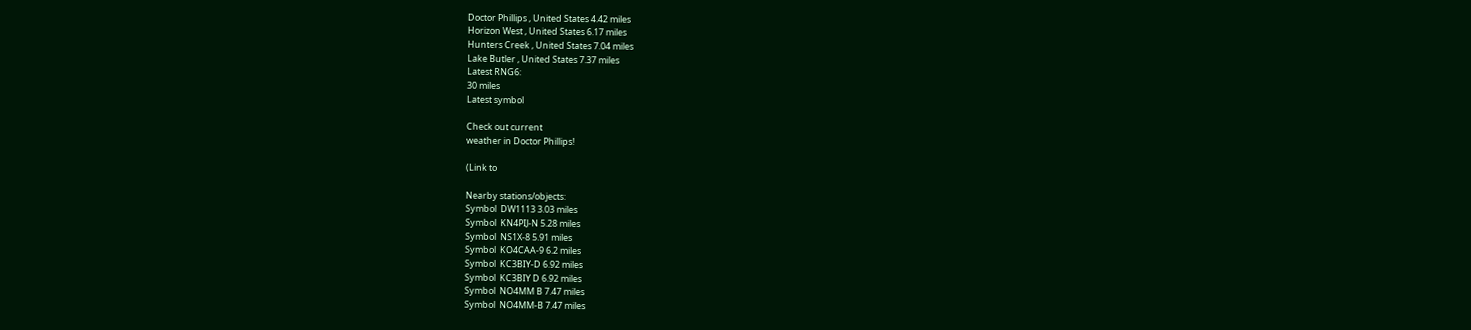Doctor Phillips , United States 4.42 miles
Horizon West , United States 6.17 miles
Hunters Creek , United States 7.04 miles
Lake Butler , United States 7.37 miles
Latest RNG6:
30 miles
Latest symbol

Check out current
weather in Doctor Phillips!

(Link to

Nearby stations/objects:
Symbol  DW1113 3.03 miles
Symbol  KN4PIJ-N 5.28 miles
Symbol  NS1X-8 5.91 miles
Symbol  KO4CAA-9 6.2 miles
Symbol  KC3BIY-D 6.92 miles
Symbol  KC3BIY D 6.92 miles
Symbol  NO4MM B 7.47 miles
Symbol  NO4MM-B 7.47 miles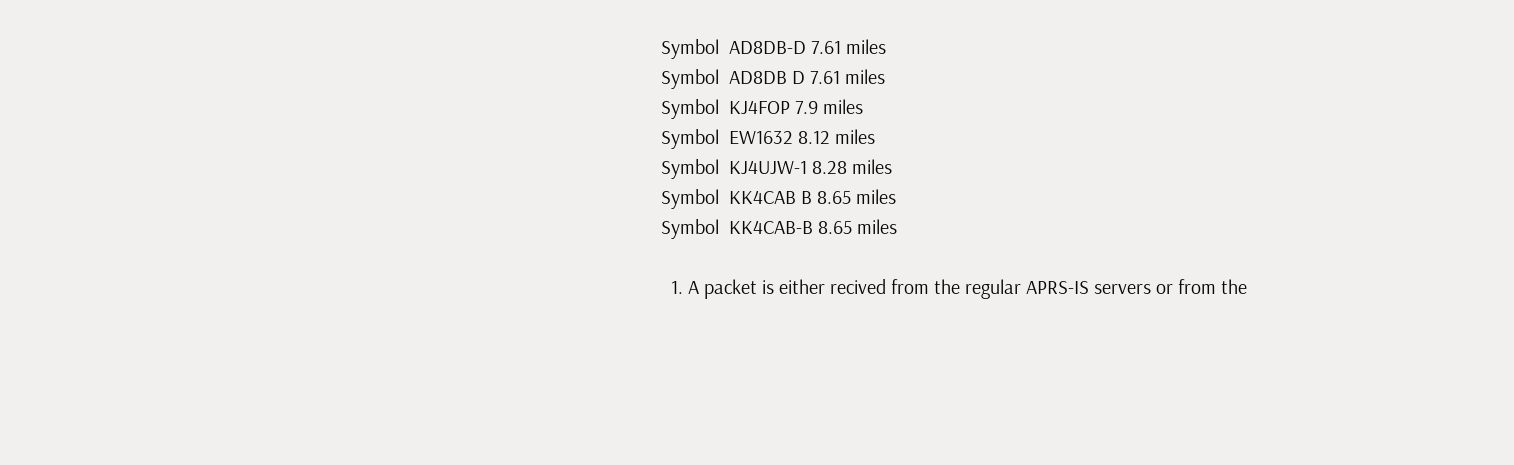Symbol  AD8DB-D 7.61 miles
Symbol  AD8DB D 7.61 miles
Symbol  KJ4FOP 7.9 miles
Symbol  EW1632 8.12 miles
Symbol  KJ4UJW-1 8.28 miles
Symbol  KK4CAB B 8.65 miles
Symbol  KK4CAB-B 8.65 miles

  1. A packet is either recived from the regular APRS-IS servers or from the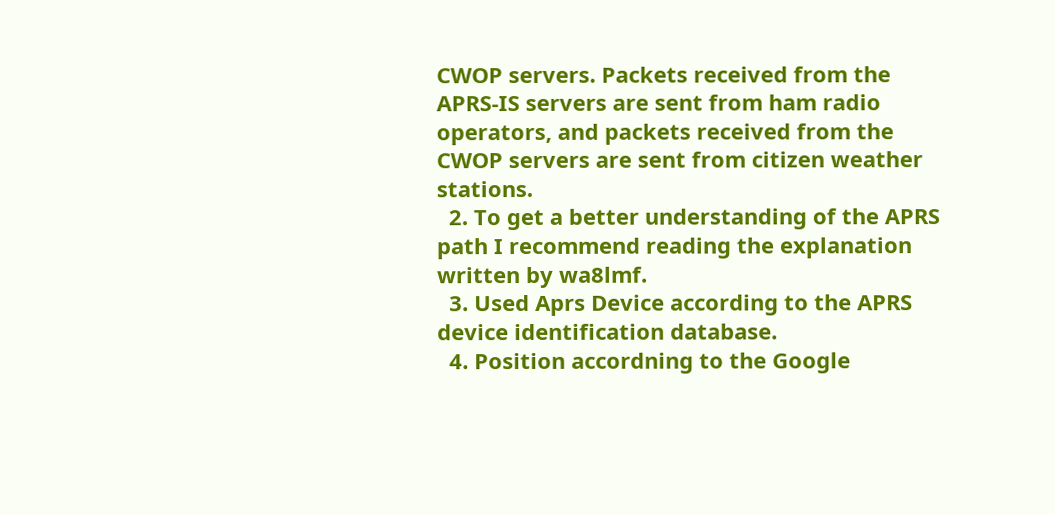CWOP servers. Packets received from the APRS-IS servers are sent from ham radio operators, and packets received from the CWOP servers are sent from citizen weather stations.
  2. To get a better understanding of the APRS path I recommend reading the explanation written by wa8lmf.
  3. Used Aprs Device according to the APRS device identification database.
  4. Position accordning to the Google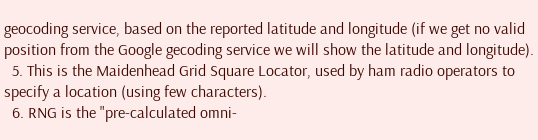geocoding service, based on the reported latitude and longitude (if we get no valid position from the Google gecoding service we will show the latitude and longitude).
  5. This is the Maidenhead Grid Square Locator, used by ham radio operators to specify a location (using few characters).
  6. RNG is the "pre-calculated omni-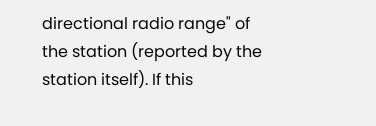directional radio range" of the station (reported by the station itself). If this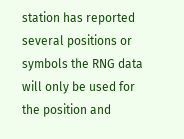station has reported several positions or symbols the RNG data will only be used for the position and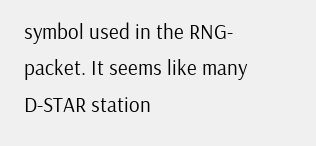symbol used in the RNG-packet. It seems like many D-STAR station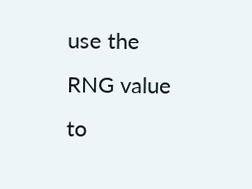use the RNG value to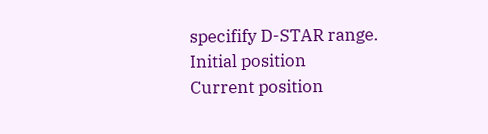specifify D-STAR range.
Initial position
Current position